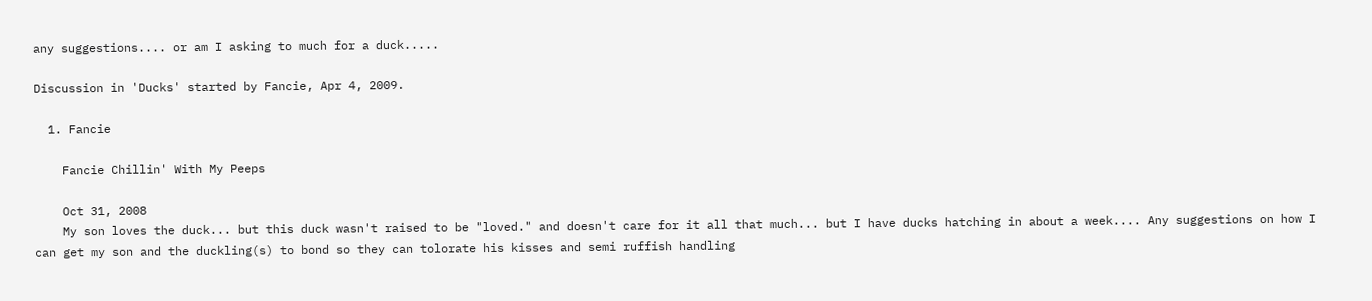any suggestions.... or am I asking to much for a duck.....

Discussion in 'Ducks' started by Fancie, Apr 4, 2009.

  1. Fancie

    Fancie Chillin' With My Peeps

    Oct 31, 2008
    My son loves the duck... but this duck wasn't raised to be "loved." and doesn't care for it all that much... but I have ducks hatching in about a week.... Any suggestions on how I can get my son and the duckling(s) to bond so they can tolorate his kisses and semi ruffish handling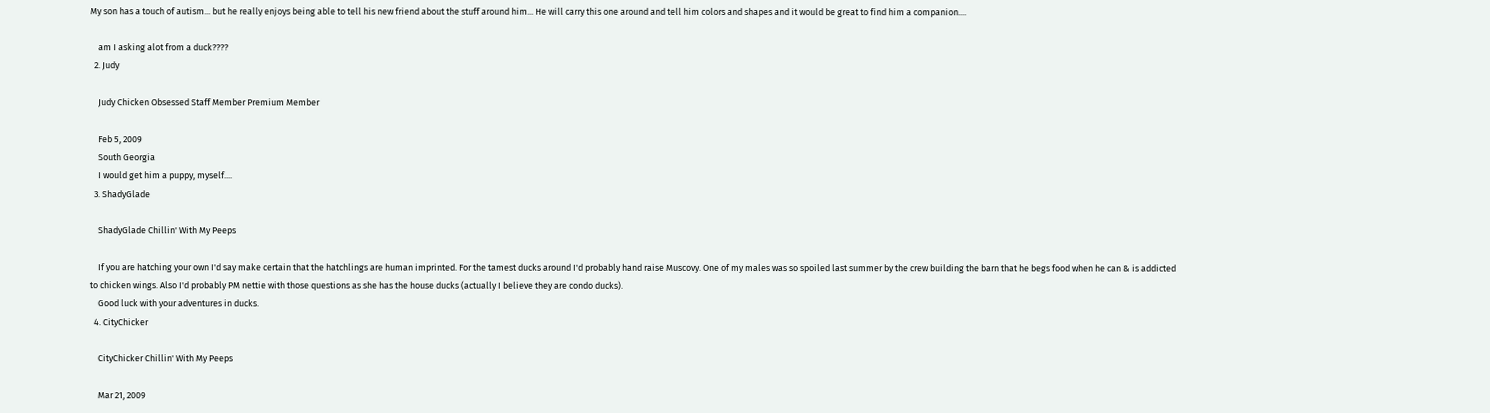My son has a touch of autism... but he really enjoys being able to tell his new friend about the stuff around him... He will carry this one around and tell him colors and shapes and it would be great to find him a companion....

    am I asking alot from a duck????
  2. Judy

    Judy Chicken Obsessed Staff Member Premium Member

    Feb 5, 2009
    South Georgia
    I would get him a puppy, myself....
  3. ShadyGlade

    ShadyGlade Chillin' With My Peeps

    If you are hatching your own I'd say make certain that the hatchlings are human imprinted. For the tamest ducks around I'd probably hand raise Muscovy. One of my males was so spoiled last summer by the crew building the barn that he begs food when he can & is addicted to chicken wings. Also I'd probably PM nettie with those questions as she has the house ducks (actually I believe they are condo ducks).
    Good luck with your adventures in ducks.
  4. CityChicker

    CityChicker Chillin' With My Peeps

    Mar 21, 2009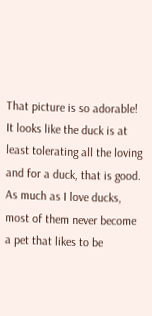That picture is so adorable! It looks like the duck is at least tolerating all the loving and for a duck, that is good. As much as I love ducks, most of them never become a pet that likes to be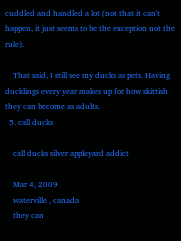cuddled and handled a lot (not that it can't happen, it just seems to be the exception not the rule).

    That said, I still see my ducks as pets. Having ducklings every year makes up for how skittish they can become as adults.
  5. call ducks

    call ducks silver appleyard addict

    Mar 4, 2009
    waterville , canada
    they can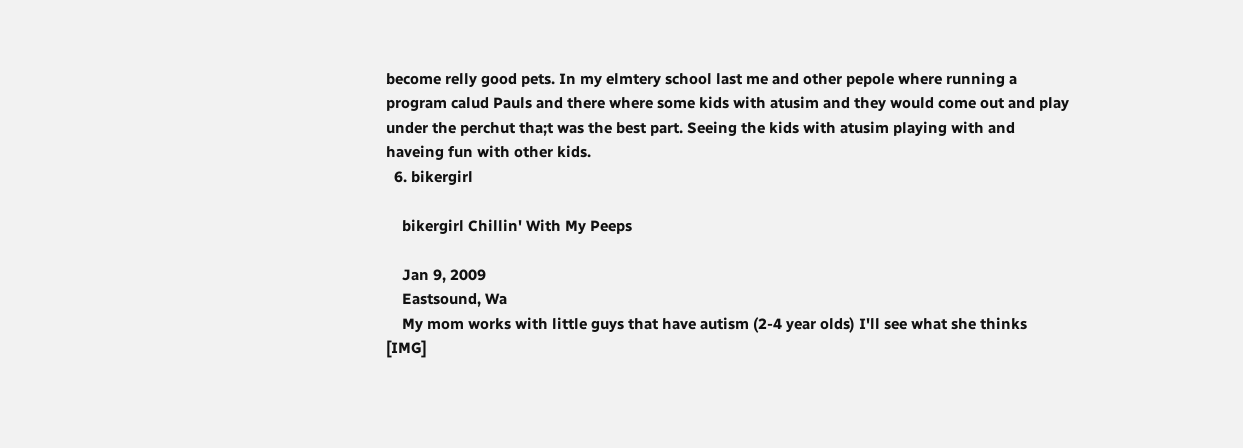become relly good pets. In my elmtery school last me and other pepole where running a program calud Pauls and there where some kids with atusim and they would come out and play under the perchut tha;t was the best part. Seeing the kids with atusim playing with and haveing fun with other kids.
  6. bikergirl

    bikergirl Chillin' With My Peeps

    Jan 9, 2009
    Eastsound, Wa
    My mom works with little guys that have autism (2-4 year olds) I'll see what she thinks [IMG]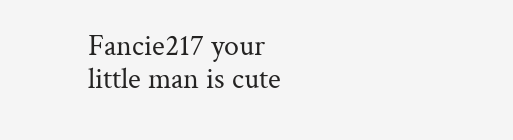Fancie217 your little man is cute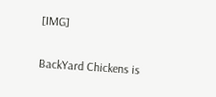[IMG]

BackYard Chickens is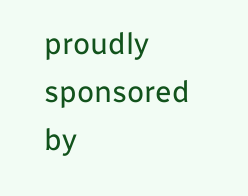proudly sponsored by